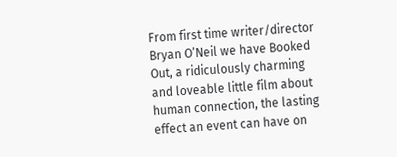From first time writer/director Bryan O’Neil we have Booked Out, a ridiculously charming and loveable little film about human connection, the lasting effect an event can have on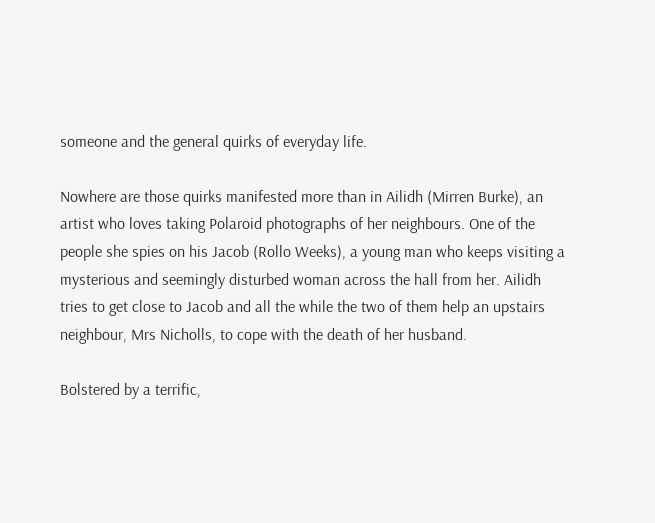someone and the general quirks of everyday life.

Nowhere are those quirks manifested more than in Ailidh (Mirren Burke), an artist who loves taking Polaroid photographs of her neighbours. One of the people she spies on his Jacob (Rollo Weeks), a young man who keeps visiting a mysterious and seemingly disturbed woman across the hall from her. Ailidh tries to get close to Jacob and all the while the two of them help an upstairs neighbour, Mrs Nicholls, to cope with the death of her husband.

Bolstered by a terrific,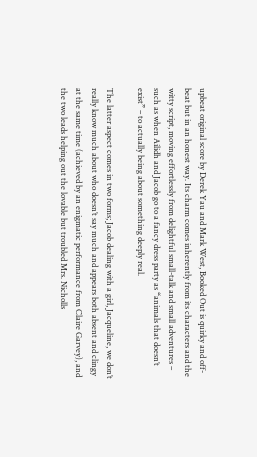upbeat original score by Derek Yau and Mark West, Booked Out is quirky and off-beat but in an honest way. Its charm comes inherently from its characters and the witty script, moving effortlessly from delightful small-talk and small adventures – such as when Ailidh and Jacob go to a fancy dress party as “animals that doesn’t exist” – to actually being about something deeply real.

The latter aspect comes in two forms; Jacob dealing with a girl, Jacqueline, we don’t really know much about who doesn’t say much and appears both absent and clingy at the same time (achieved by an enigmatic performance from Claire Garvey), and the two leads helping out the lovable but troubled Mrs. Nicholls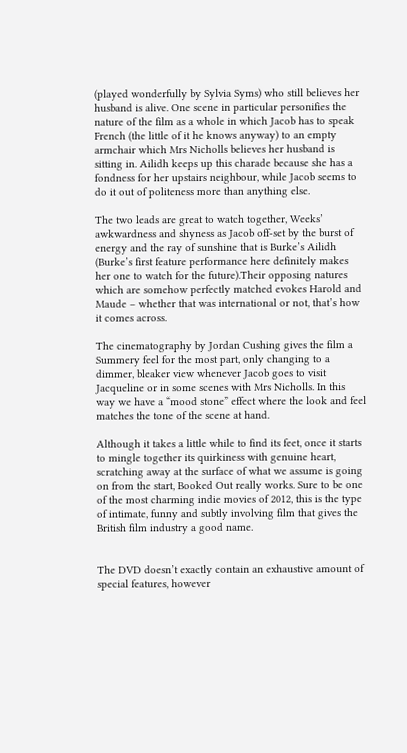(played wonderfully by Sylvia Syms) who still believes her husband is alive. One scene in particular personifies the nature of the film as a whole in which Jacob has to speak French (the little of it he knows anyway) to an empty armchair which Mrs Nicholls believes her husband is sitting in. Ailidh keeps up this charade because she has a fondness for her upstairs neighbour, while Jacob seems to do it out of politeness more than anything else.

The two leads are great to watch together, Weeks’ awkwardness and shyness as Jacob off-set by the burst of energy and the ray of sunshine that is Burke’s Ailidh (Burke’s first feature performance here definitely makes her one to watch for the future).Their opposing natures which are somehow perfectly matched evokes Harold and Maude – whether that was international or not, that’s how it comes across.

The cinematography by Jordan Cushing gives the film a Summery feel for the most part, only changing to a dimmer, bleaker view whenever Jacob goes to visit Jacqueline or in some scenes with Mrs Nicholls. In this way we have a “mood stone” effect where the look and feel matches the tone of the scene at hand.

Although it takes a little while to find its feet, once it starts to mingle together its quirkiness with genuine heart, scratching away at the surface of what we assume is going on from the start, Booked Out really works. Sure to be one of the most charming indie movies of 2012, this is the type of intimate, funny and subtly involving film that gives the British film industry a good name.


The DVD doesn’t exactly contain an exhaustive amount of special features, however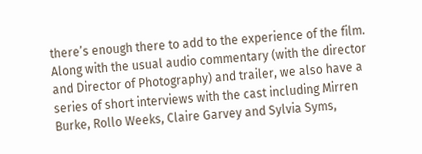there’s enough there to add to the experience of the film. Along with the usual audio commentary (with the director and Director of Photography) and trailer, we also have a series of short interviews with the cast including Mirren Burke, Rollo Weeks, Claire Garvey and Sylvia Syms,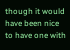though it would have been nice to have one with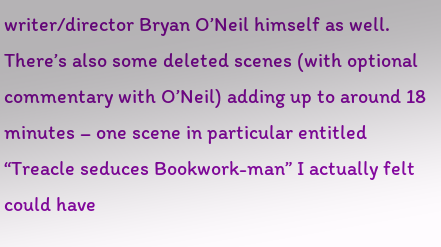writer/director Bryan O’Neil himself as well. There’s also some deleted scenes (with optional commentary with O’Neil) adding up to around 18 minutes – one scene in particular entitled “Treacle seduces Bookwork-man” I actually felt could have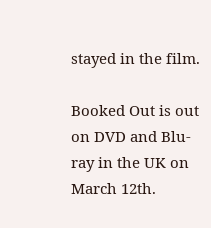stayed in the film.

Booked Out is out on DVD and Blu-ray in the UK on March 12th.